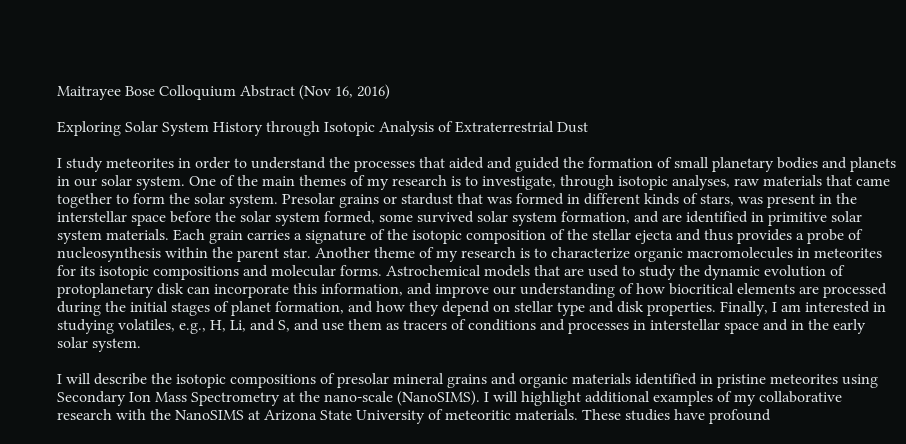Maitrayee Bose Colloquium Abstract (Nov 16, 2016)

Exploring Solar System History through Isotopic Analysis of Extraterrestrial Dust

I study meteorites in order to understand the processes that aided and guided the formation of small planetary bodies and planets in our solar system. One of the main themes of my research is to investigate, through isotopic analyses, raw materials that came together to form the solar system. Presolar grains or stardust that was formed in different kinds of stars, was present in the interstellar space before the solar system formed, some survived solar system formation, and are identified in primitive solar system materials. Each grain carries a signature of the isotopic composition of the stellar ejecta and thus provides a probe of nucleosynthesis within the parent star. Another theme of my research is to characterize organic macromolecules in meteorites for its isotopic compositions and molecular forms. Astrochemical models that are used to study the dynamic evolution of protoplanetary disk can incorporate this information, and improve our understanding of how biocritical elements are processed during the initial stages of planet formation, and how they depend on stellar type and disk properties. Finally, I am interested in studying volatiles, e.g., H, Li, and S, and use them as tracers of conditions and processes in interstellar space and in the early solar system.

I will describe the isotopic compositions of presolar mineral grains and organic materials identified in pristine meteorites using Secondary Ion Mass Spectrometry at the nano-scale (NanoSIMS). I will highlight additional examples of my collaborative research with the NanoSIMS at Arizona State University of meteoritic materials. These studies have profound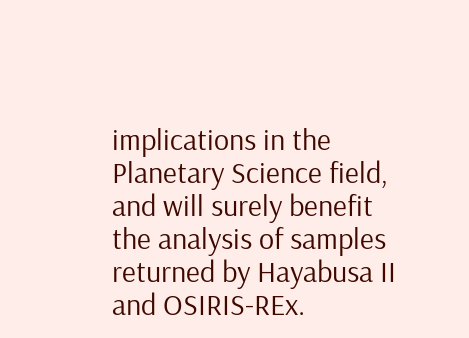implications in the Planetary Science field, and will surely benefit the analysis of samples returned by Hayabusa II and OSIRIS-REx.